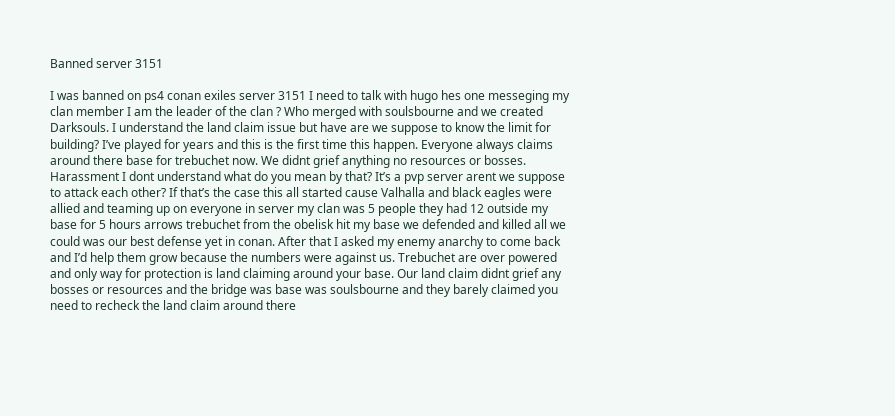Banned server 3151

I was banned on ps4 conan exiles server 3151 I need to talk with hugo hes one messeging my clan member I am the leader of the clan ? Who merged with soulsbourne and we created Darksouls. I understand the land claim issue but have are we suppose to know the limit for building? I’ve played for years and this is the first time this happen. Everyone always claims around there base for trebuchet now. We didnt grief anything no resources or bosses. Harassment I dont understand what do you mean by that? It’s a pvp server arent we suppose to attack each other? If that’s the case this all started cause Valhalla and black eagles were allied and teaming up on everyone in server my clan was 5 people they had 12 outside my base for 5 hours arrows trebuchet from the obelisk hit my base we defended and killed all we could was our best defense yet in conan. After that I asked my enemy anarchy to come back and I’d help them grow because the numbers were against us. Trebuchet are over powered and only way for protection is land claiming around your base. Our land claim didnt grief any bosses or resources and the bridge was base was soulsbourne and they barely claimed you need to recheck the land claim around there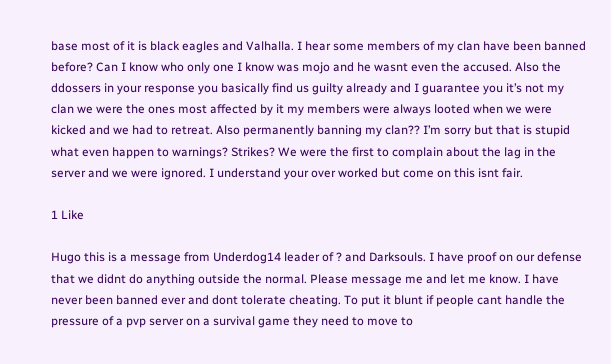base most of it is black eagles and Valhalla. I hear some members of my clan have been banned before? Can I know who only one I know was mojo and he wasnt even the accused. Also the ddossers in your response you basically find us guilty already and I guarantee you it’s not my clan we were the ones most affected by it my members were always looted when we were kicked and we had to retreat. Also permanently banning my clan?? I’m sorry but that is stupid what even happen to warnings? Strikes? We were the first to complain about the lag in the server and we were ignored. I understand your over worked but come on this isnt fair.

1 Like

Hugo this is a message from Underdog14 leader of ? and Darksouls. I have proof on our defense that we didnt do anything outside the normal. Please message me and let me know. I have never been banned ever and dont tolerate cheating. To put it blunt if people cant handle the pressure of a pvp server on a survival game they need to move to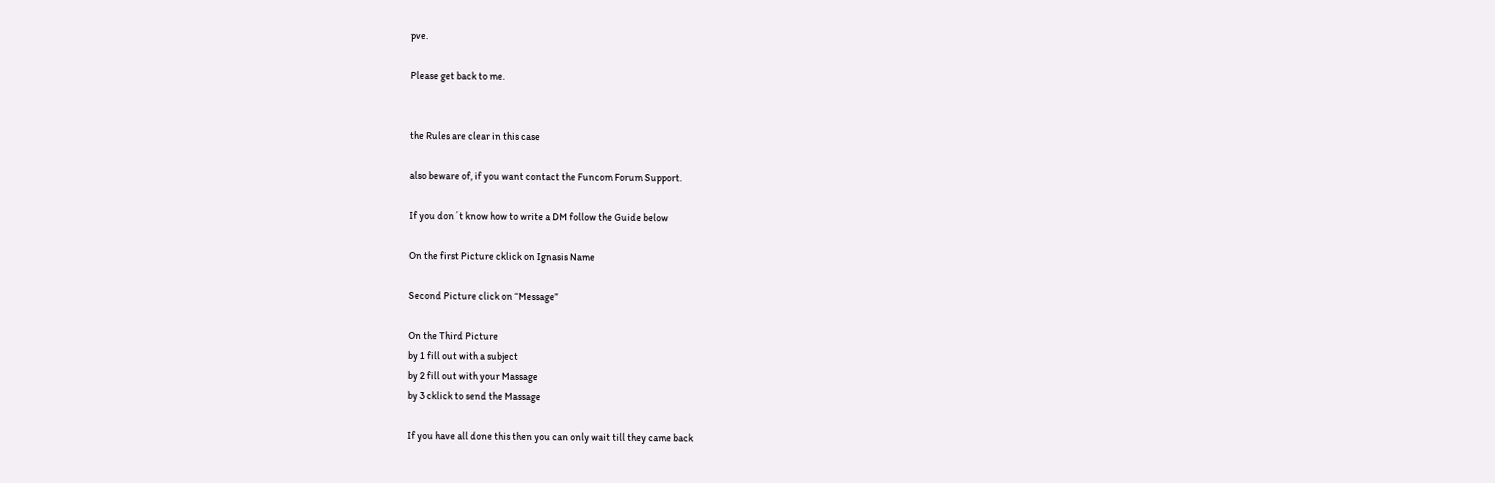pve.

Please get back to me.


the Rules are clear in this case

also beware of, if you want contact the Funcom Forum Support.

If you don´t know how to write a DM follow the Guide below

On the first Picture cklick on Ignasis Name

Second Picture click on “Message”

On the Third Picture
by 1 fill out with a subject
by 2 fill out with your Massage
by 3 cklick to send the Massage

If you have all done this then you can only wait till they came back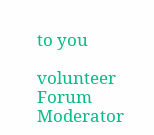to you

volunteer Forum Moderator